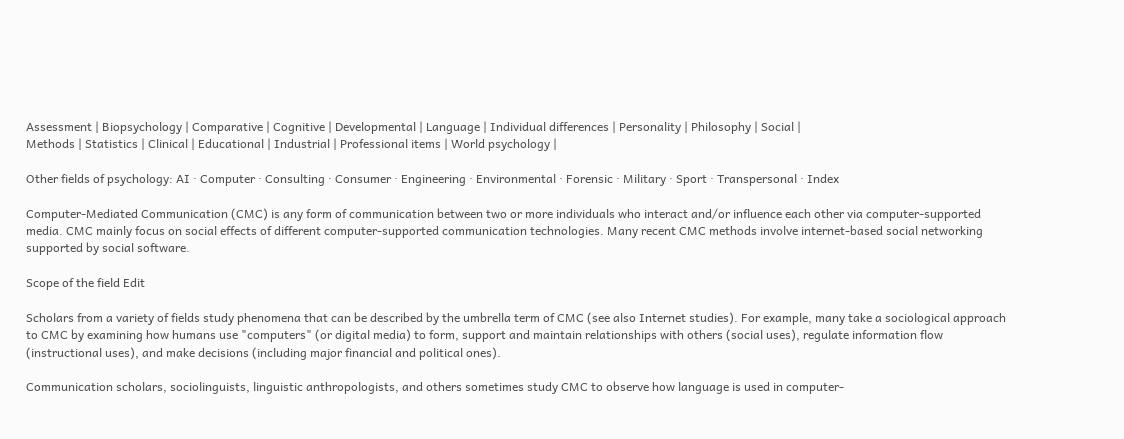Assessment | Biopsychology | Comparative | Cognitive | Developmental | Language | Individual differences | Personality | Philosophy | Social |
Methods | Statistics | Clinical | Educational | Industrial | Professional items | World psychology |

Other fields of psychology: AI · Computer · Consulting · Consumer · Engineering · Environmental · Forensic · Military · Sport · Transpersonal · Index

Computer-Mediated Communication (CMC) is any form of communication between two or more individuals who interact and/or influence each other via computer-supported media. CMC mainly focus on social effects of different computer-supported communication technologies. Many recent CMC methods involve internet-based social networking supported by social software.

Scope of the field Edit

Scholars from a variety of fields study phenomena that can be described by the umbrella term of CMC (see also Internet studies). For example, many take a sociological approach to CMC by examining how humans use "computers" (or digital media) to form, support and maintain relationships with others (social uses), regulate information flow (instructional uses), and make decisions (including major financial and political ones).

Communication scholars, sociolinguists, linguistic anthropologists, and others sometimes study CMC to observe how language is used in computer-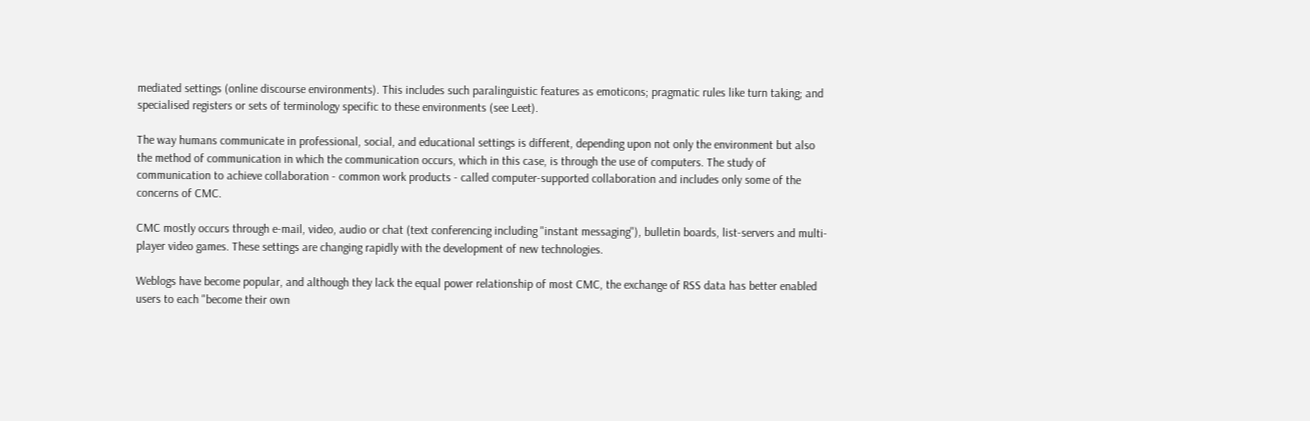mediated settings (online discourse environments). This includes such paralinguistic features as emoticons; pragmatic rules like turn taking; and specialised registers or sets of terminology specific to these environments (see Leet).

The way humans communicate in professional, social, and educational settings is different, depending upon not only the environment but also the method of communication in which the communication occurs, which in this case, is through the use of computers. The study of communication to achieve collaboration - common work products - called computer-supported collaboration and includes only some of the concerns of CMC.

CMC mostly occurs through e-mail, video, audio or chat (text conferencing including "instant messaging"), bulletin boards, list-servers and multi-player video games. These settings are changing rapidly with the development of new technologies.

Weblogs have become popular, and although they lack the equal power relationship of most CMC, the exchange of RSS data has better enabled users to each "become their own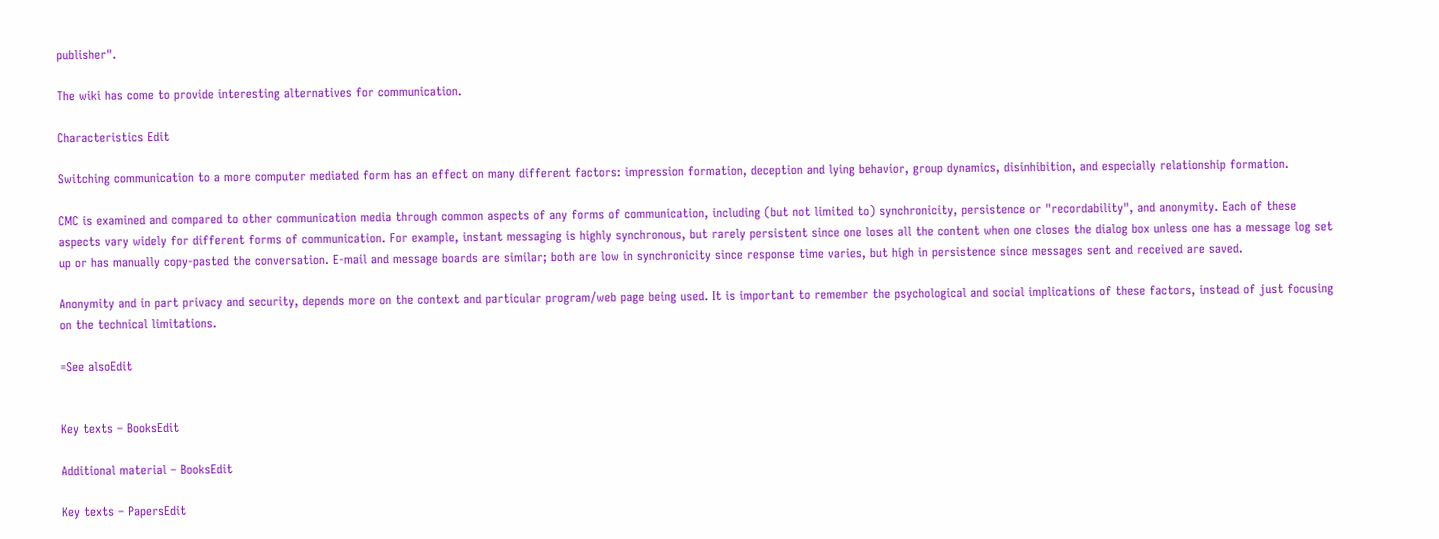publisher".

The wiki has come to provide interesting alternatives for communication.

Characteristics Edit

Switching communication to a more computer mediated form has an effect on many different factors: impression formation, deception and lying behavior, group dynamics, disinhibition, and especially relationship formation.

CMC is examined and compared to other communication media through common aspects of any forms of communication, including (but not limited to) synchronicity, persistence or "recordability", and anonymity. Each of these aspects vary widely for different forms of communication. For example, instant messaging is highly synchronous, but rarely persistent since one loses all the content when one closes the dialog box unless one has a message log set up or has manually copy-pasted the conversation. E-mail and message boards are similar; both are low in synchronicity since response time varies, but high in persistence since messages sent and received are saved.

Anonymity and in part privacy and security, depends more on the context and particular program/web page being used. It is important to remember the psychological and social implications of these factors, instead of just focusing on the technical limitations.

=See alsoEdit


Key texts – BooksEdit

Additional material – BooksEdit

Key texts – PapersEdit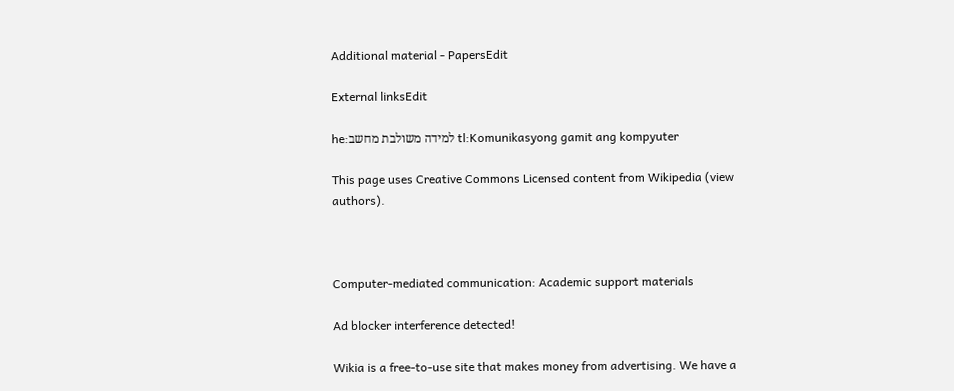Additional material - PapersEdit

External linksEdit

he:למידה משולבת מחשב tl:Komunikasyong gamit ang kompyuter

This page uses Creative Commons Licensed content from Wikipedia (view authors).



Computer-mediated communication: Academic support materials

Ad blocker interference detected!

Wikia is a free-to-use site that makes money from advertising. We have a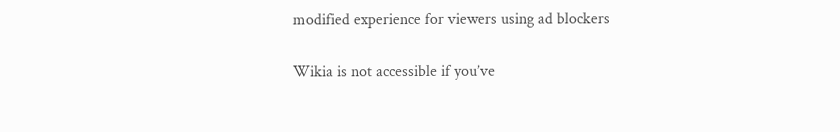modified experience for viewers using ad blockers

Wikia is not accessible if you’ve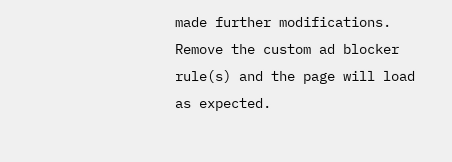made further modifications. Remove the custom ad blocker rule(s) and the page will load as expected.